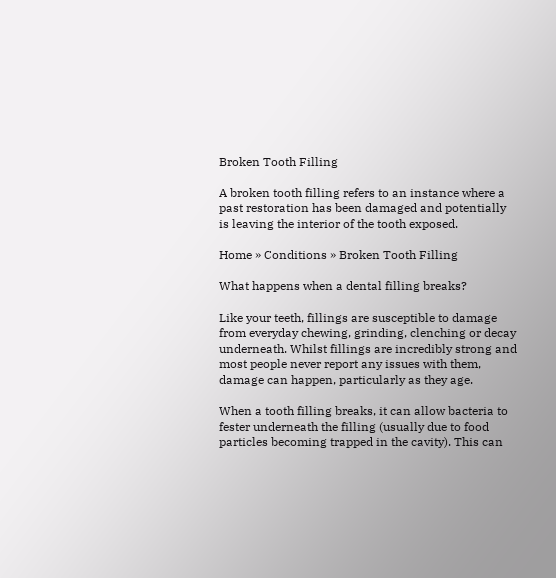Broken Tooth Filling

A broken tooth filling refers to an instance where a past restoration has been damaged and potentially is leaving the interior of the tooth exposed.

Home » Conditions » Broken Tooth Filling

What happens when a dental filling breaks?

Like your teeth, fillings are susceptible to damage from everyday chewing, grinding, clenching or decay underneath. Whilst fillings are incredibly strong and most people never report any issues with them, damage can happen, particularly as they age.

When a tooth filling breaks, it can allow bacteria to fester underneath the filling (usually due to food particles becoming trapped in the cavity). This can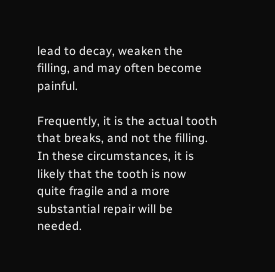lead to decay, weaken the filling, and may often become painful.

Frequently, it is the actual tooth that breaks, and not the filling. In these circumstances, it is likely that the tooth is now quite fragile and a more substantial repair will be needed.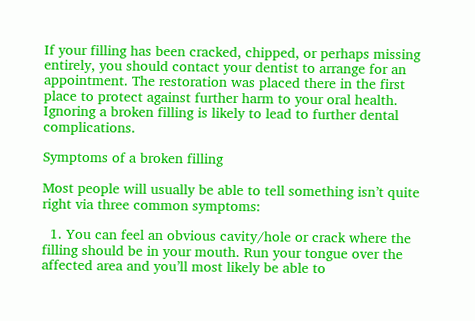If your filling has been cracked, chipped, or perhaps missing entirely, you should contact your dentist to arrange for an appointment. The restoration was placed there in the first place to protect against further harm to your oral health. Ignoring a broken filling is likely to lead to further dental complications.

Symptoms of a broken filling

Most people will usually be able to tell something isn’t quite right via three common symptoms:

  1. You can feel an obvious cavity/hole or crack where the filling should be in your mouth. Run your tongue over the affected area and you’ll most likely be able to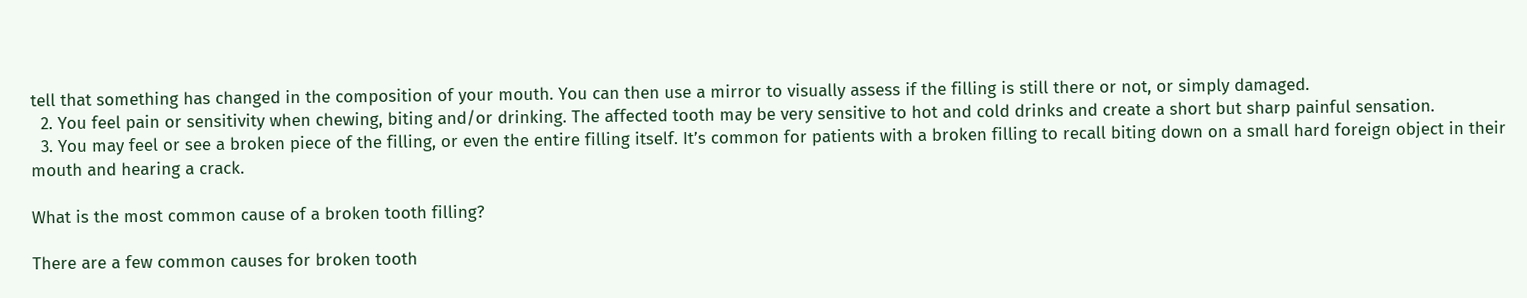tell that something has changed in the composition of your mouth. You can then use a mirror to visually assess if the filling is still there or not, or simply damaged.
  2. You feel pain or sensitivity when chewing, biting and/or drinking. The affected tooth may be very sensitive to hot and cold drinks and create a short but sharp painful sensation.
  3. You may feel or see a broken piece of the filling, or even the entire filling itself. It’s common for patients with a broken filling to recall biting down on a small hard foreign object in their mouth and hearing a crack.

What is the most common cause of a broken tooth filling?

There are a few common causes for broken tooth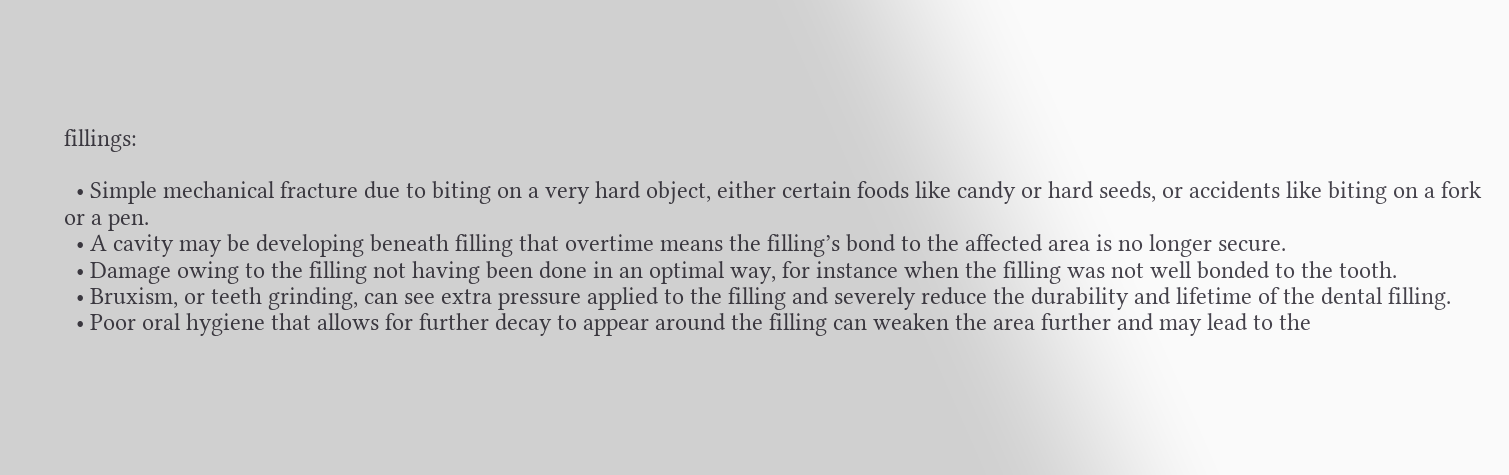fillings:

  • Simple mechanical fracture due to biting on a very hard object, either certain foods like candy or hard seeds, or accidents like biting on a fork or a pen.
  • A cavity may be developing beneath filling that overtime means the filling’s bond to the affected area is no longer secure.
  • Damage owing to the filling not having been done in an optimal way, for instance when the filling was not well bonded to the tooth.
  • Bruxism, or teeth grinding, can see extra pressure applied to the filling and severely reduce the durability and lifetime of the dental filling.
  • Poor oral hygiene that allows for further decay to appear around the filling can weaken the area further and may lead to the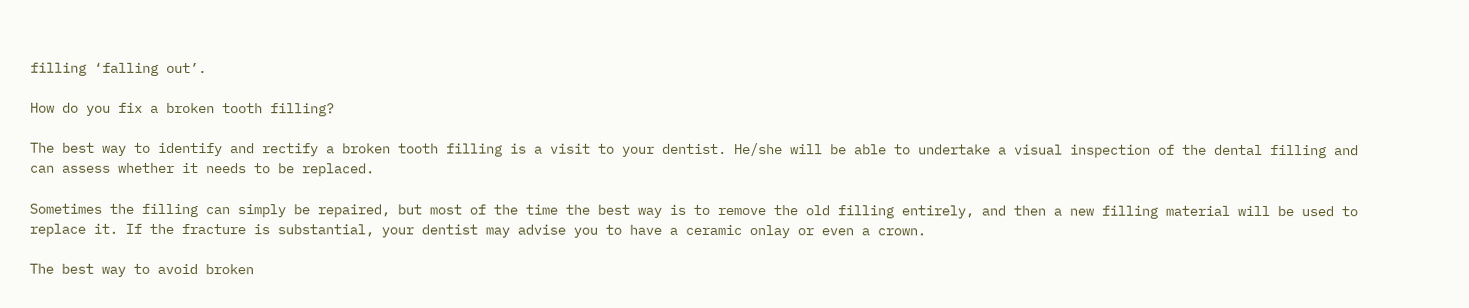filling ‘falling out’.

How do you fix a broken tooth filling?

The best way to identify and rectify a broken tooth filling is a visit to your dentist. He/she will be able to undertake a visual inspection of the dental filling and can assess whether it needs to be replaced.

Sometimes the filling can simply be repaired, but most of the time the best way is to remove the old filling entirely, and then a new filling material will be used to replace it. If the fracture is substantial, your dentist may advise you to have a ceramic onlay or even a crown.

The best way to avoid broken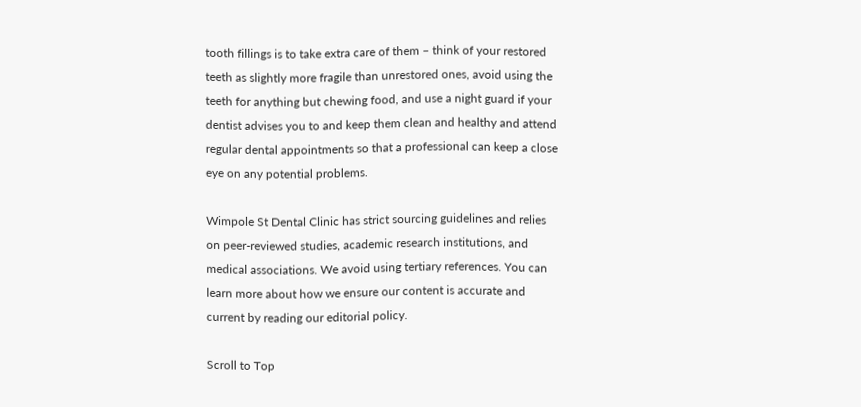tooth fillings is to take extra care of them – think of your restored teeth as slightly more fragile than unrestored ones, avoid using the teeth for anything but chewing food, and use a night guard if your dentist advises you to and keep them clean and healthy and attend regular dental appointments so that a professional can keep a close eye on any potential problems.

Wimpole St Dental Clinic has strict sourcing guidelines and relies on peer-reviewed studies, academic research institutions, and medical associations. We avoid using tertiary references. You can learn more about how we ensure our content is accurate and current by reading our editorial policy.

Scroll to Top